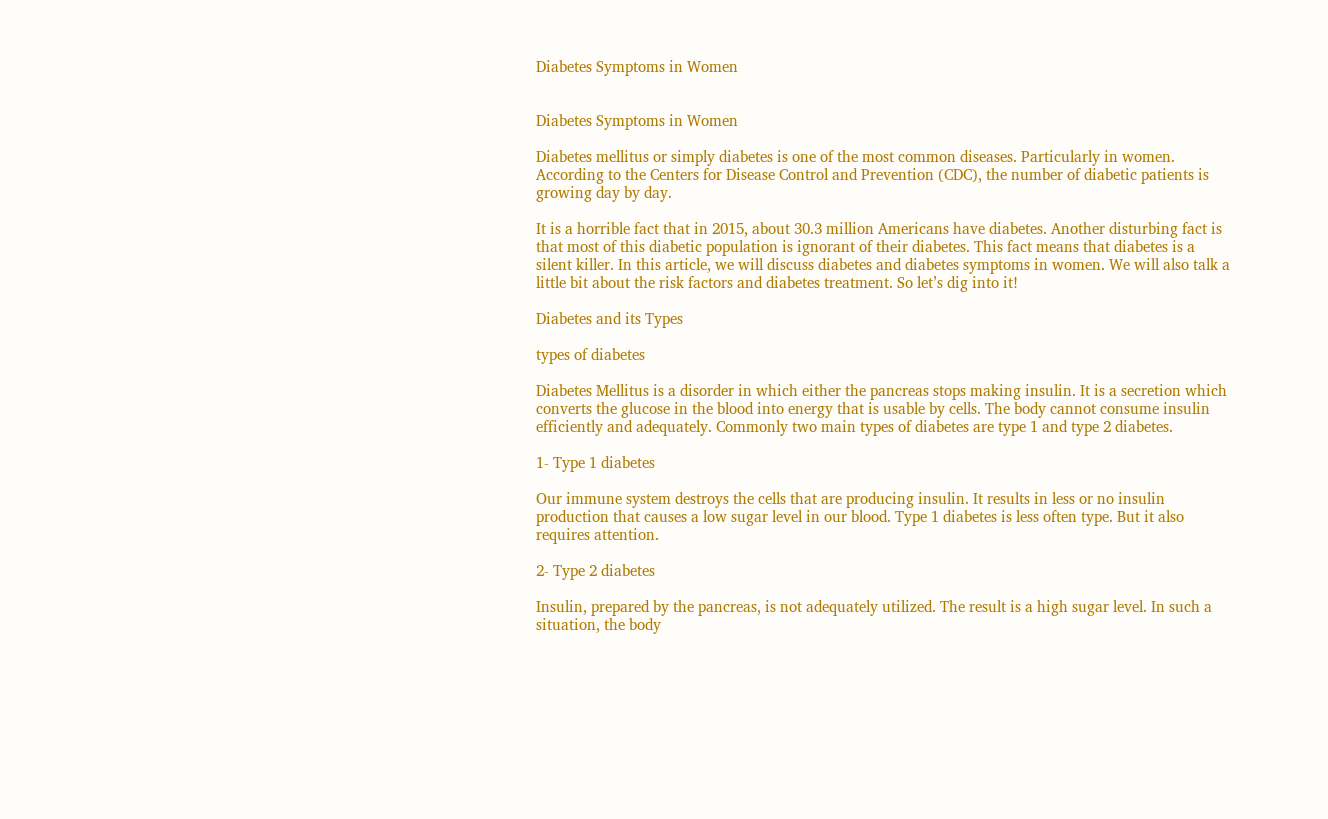Diabetes Symptoms in Women


Diabetes Symptoms in Women

Diabetes mellitus or simply diabetes is one of the most common diseases. Particularly in women. According to the Centers for Disease Control and Prevention (CDC), the number of diabetic patients is growing day by day.

It is a horrible fact that in 2015, about 30.3 million Americans have diabetes. Another disturbing fact is that most of this diabetic population is ignorant of their diabetes. This fact means that diabetes is a silent killer. In this article, we will discuss diabetes and diabetes symptoms in women. We will also talk a little bit about the risk factors and diabetes treatment. So let’s dig into it!

Diabetes and its Types

types of diabetes

Diabetes Mellitus is a disorder in which either the pancreas stops making insulin. It is a secretion which converts the glucose in the blood into energy that is usable by cells. The body cannot consume insulin efficiently and adequately. Commonly two main types of diabetes are type 1 and type 2 diabetes.

1- Type 1 diabetes

Our immune system destroys the cells that are producing insulin. It results in less or no insulin production that causes a low sugar level in our blood. Type 1 diabetes is less often type. But it also requires attention.

2- Type 2 diabetes

Insulin, prepared by the pancreas, is not adequately utilized. The result is a high sugar level. In such a situation, the body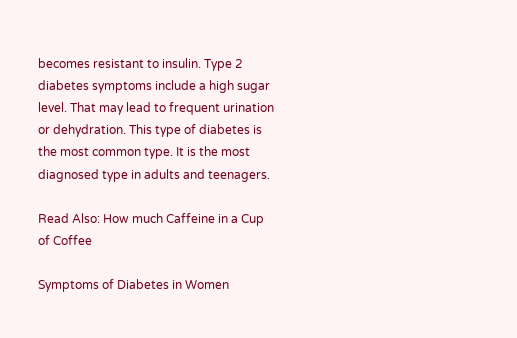becomes resistant to insulin. Type 2 diabetes symptoms include a high sugar level. That may lead to frequent urination or dehydration. This type of diabetes is the most common type. It is the most diagnosed type in adults and teenagers.

Read Also: How much Caffeine in a Cup of Coffee

Symptoms of Diabetes in Women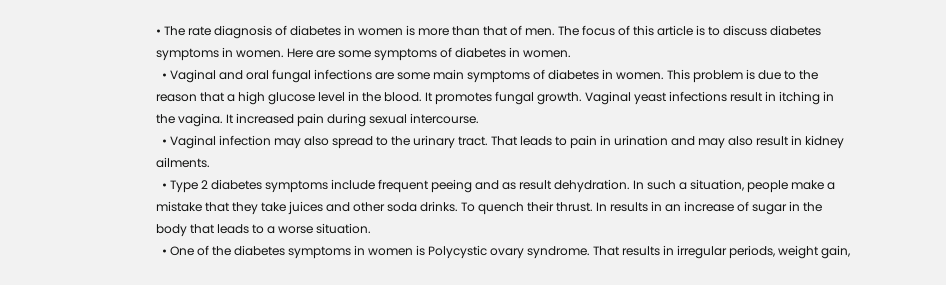• The rate diagnosis of diabetes in women is more than that of men. The focus of this article is to discuss diabetes symptoms in women. Here are some symptoms of diabetes in women.
  • Vaginal and oral fungal infections are some main symptoms of diabetes in women. This problem is due to the reason that a high glucose level in the blood. It promotes fungal growth. Vaginal yeast infections result in itching in the vagina. It increased pain during sexual intercourse.
  • Vaginal infection may also spread to the urinary tract. That leads to pain in urination and may also result in kidney ailments.
  • Type 2 diabetes symptoms include frequent peeing and as result dehydration. In such a situation, people make a mistake that they take juices and other soda drinks. To quench their thrust. In results in an increase of sugar in the body that leads to a worse situation.
  • One of the diabetes symptoms in women is Polycystic ovary syndrome. That results in irregular periods, weight gain,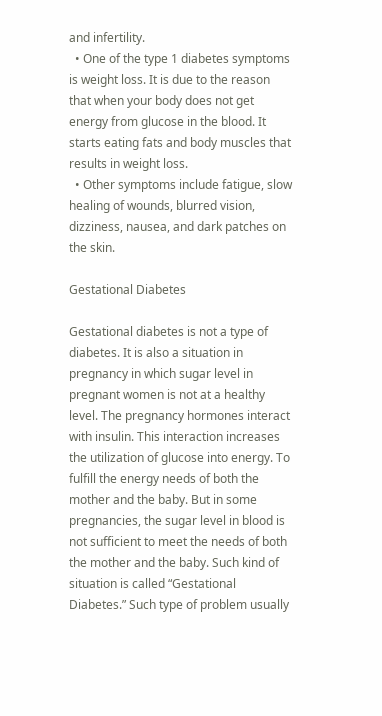and infertility.
  • One of the type 1 diabetes symptoms is weight loss. It is due to the reason that when your body does not get energy from glucose in the blood. It starts eating fats and body muscles that results in weight loss.
  • Other symptoms include fatigue, slow healing of wounds, blurred vision, dizziness, nausea, and dark patches on the skin.

Gestational Diabetes

Gestational diabetes is not a type of diabetes. It is also a situation in pregnancy in which sugar level in pregnant women is not at a healthy level. The pregnancy hormones interact with insulin. This interaction increases the utilization of glucose into energy. To fulfill the energy needs of both the mother and the baby. But in some pregnancies, the sugar level in blood is not sufficient to meet the needs of both the mother and the baby. Such kind of situation is called “Gestational Diabetes.” Such type of problem usually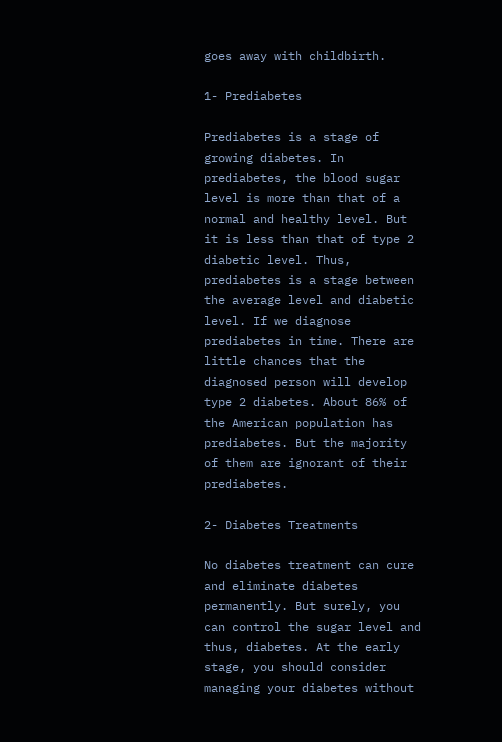goes away with childbirth.

1- Prediabetes

Prediabetes is a stage of growing diabetes. In prediabetes, the blood sugar level is more than that of a normal and healthy level. But it is less than that of type 2 diabetic level. Thus, prediabetes is a stage between the average level and diabetic level. If we diagnose prediabetes in time. There are little chances that the diagnosed person will develop type 2 diabetes. About 86% of the American population has prediabetes. But the majority of them are ignorant of their prediabetes.

2- Diabetes Treatments

No diabetes treatment can cure and eliminate diabetes permanently. But surely, you can control the sugar level and thus, diabetes. At the early stage, you should consider managing your diabetes without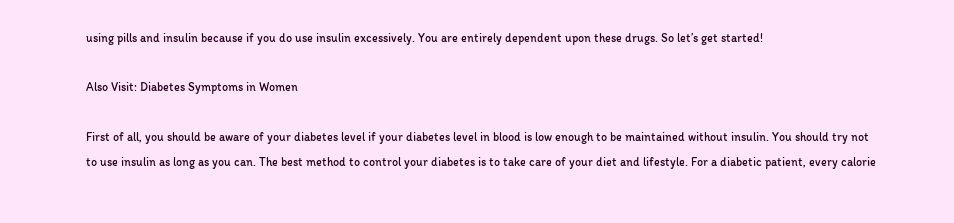using pills and insulin because if you do use insulin excessively. You are entirely dependent upon these drugs. So let’s get started!

Also Visit: Diabetes Symptoms in Women

First of all, you should be aware of your diabetes level if your diabetes level in blood is low enough to be maintained without insulin. You should try not to use insulin as long as you can. The best method to control your diabetes is to take care of your diet and lifestyle. For a diabetic patient, every calorie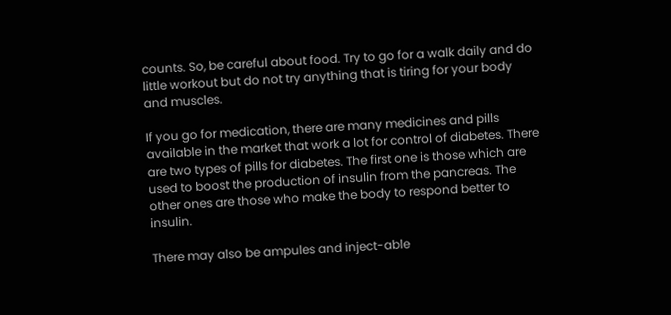counts. So, be careful about food. Try to go for a walk daily and do little workout but do not try anything that is tiring for your body and muscles.

If you go for medication, there are many medicines and pills available in the market that work a lot for control of diabetes. There are two types of pills for diabetes. The first one is those which are used to boost the production of insulin from the pancreas. The other ones are those who make the body to respond better to insulin.

There may also be ampules and inject-able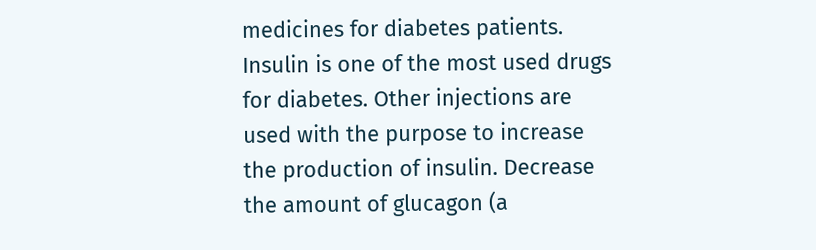medicines for diabetes patients. Insulin is one of the most used drugs for diabetes. Other injections are used with the purpose to increase the production of insulin. Decrease the amount of glucagon (a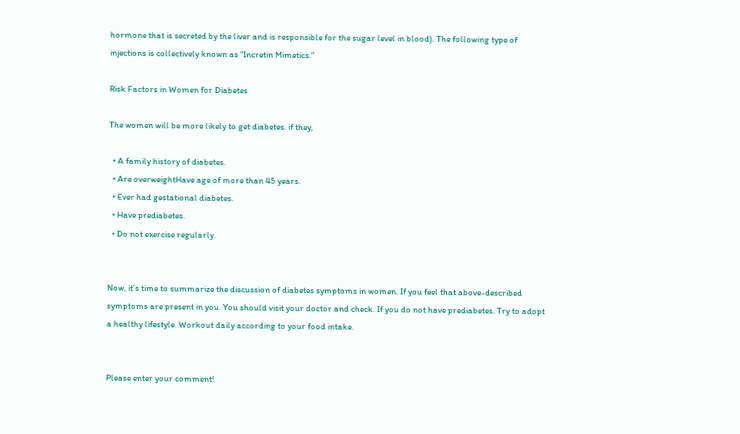hormone that is secreted by the liver and is responsible for the sugar level in blood). The following type of injections is collectively known as “Incretin Mimetics.”

Risk Factors in Women for Diabetes

The women will be more likely to get diabetes. if they,

  • A family history of diabetes.
  • Are overweightHave age of more than 45 years.
  • Ever had gestational diabetes.
  • Have prediabetes.
  • Do not exercise regularly.


Now, it’s time to summarize the discussion of diabetes symptoms in women. If you feel that above-described symptoms are present in you. You should visit your doctor and check. If you do not have prediabetes. Try to adopt a healthy lifestyle. Workout daily according to your food intake.


Please enter your comment!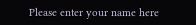Please enter your name here